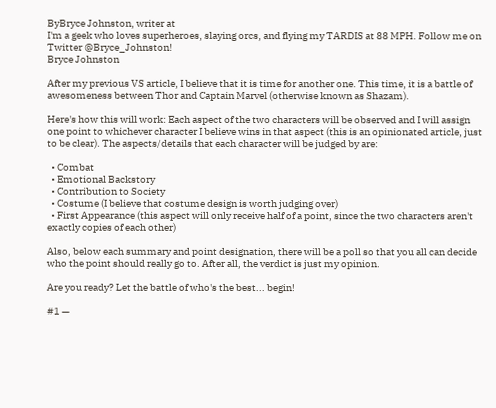ByBryce Johnston, writer at
I'm a geek who loves superheroes, slaying orcs, and flying my TARDIS at 88 MPH. Follow me on Twitter @Bryce_Johnston!
Bryce Johnston

After my previous VS article, I believe that it is time for another one. This time, it is a battle of awesomeness between Thor and Captain Marvel (otherwise known as Shazam).

Here's how this will work: Each aspect of the two characters will be observed and I will assign one point to whichever character I believe wins in that aspect (this is an opinionated article, just to be clear). The aspects/details that each character will be judged by are:

  • Combat
  • Emotional Backstory
  • Contribution to Society
  • Costume (I believe that costume design is worth judging over)
  • First Appearance (this aspect will only receive half of a point, since the two characters aren't exactly copies of each other)

Also, below each summary and point designation, there will be a poll so that you all can decide who the point should really go to. After all, the verdict is just my opinion.

Are you ready? Let the battle of who's the best... begin!

#1 —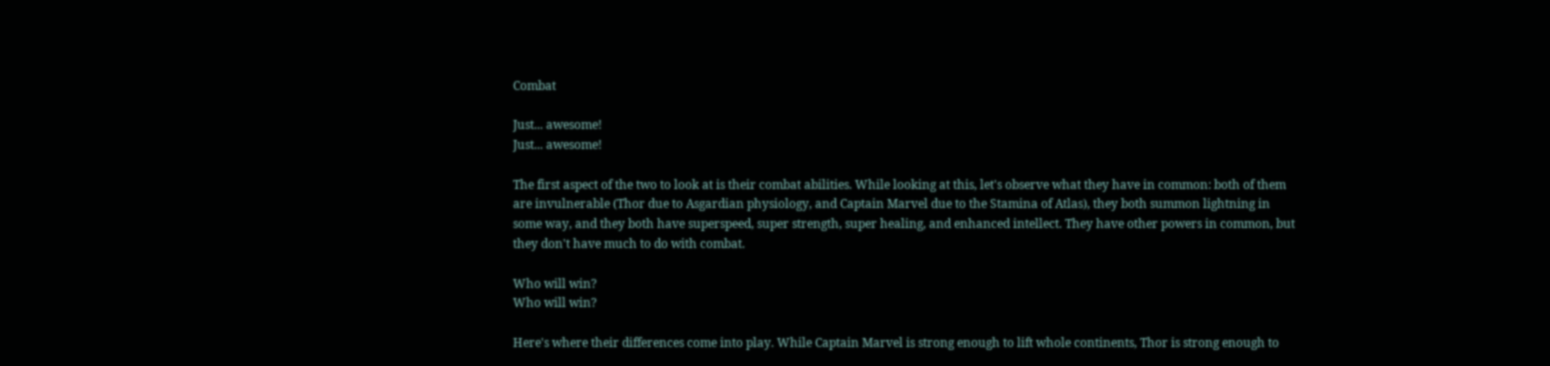Combat

Just... awesome!
Just... awesome!

The first aspect of the two to look at is their combat abilities. While looking at this, let's observe what they have in common: both of them are invulnerable (Thor due to Asgardian physiology, and Captain Marvel due to the Stamina of Atlas), they both summon lightning in some way, and they both have superspeed, super strength, super healing, and enhanced intellect. They have other powers in common, but they don't have much to do with combat.

Who will win?
Who will win?

Here's where their differences come into play. While Captain Marvel is strong enough to lift whole continents, Thor is strong enough to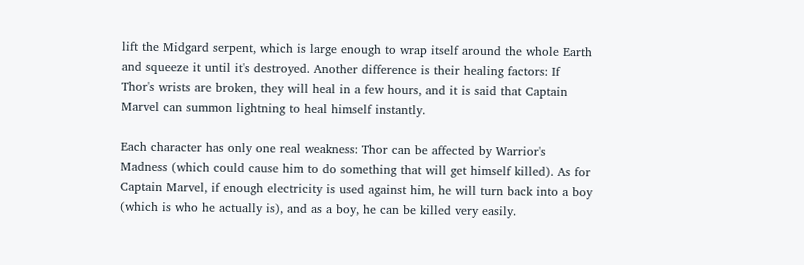lift the Midgard serpent, which is large enough to wrap itself around the whole Earth and squeeze it until it's destroyed. Another difference is their healing factors: If Thor's wrists are broken, they will heal in a few hours, and it is said that Captain Marvel can summon lightning to heal himself instantly.

Each character has only one real weakness: Thor can be affected by Warrior's Madness (which could cause him to do something that will get himself killed). As for Captain Marvel, if enough electricity is used against him, he will turn back into a boy (which is who he actually is), and as a boy, he can be killed very easily.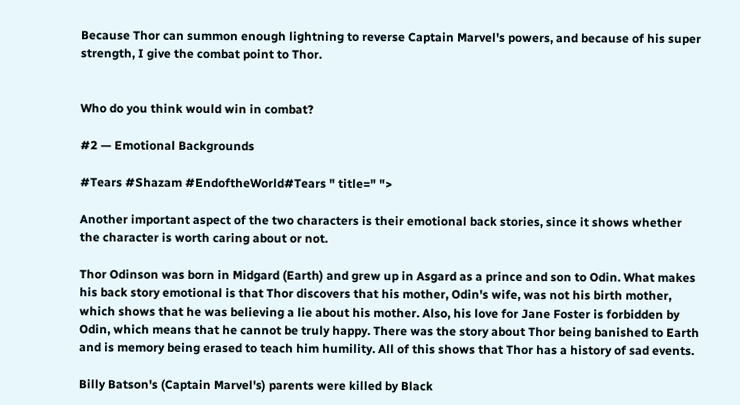Because Thor can summon enough lightning to reverse Captain Marvel's powers, and because of his super strength, I give the combat point to Thor.


Who do you think would win in combat?

#2 — Emotional Backgrounds

#Tears #Shazam #EndoftheWorld#Tears " title=" ">

Another important aspect of the two characters is their emotional back stories, since it shows whether the character is worth caring about or not.

Thor Odinson was born in Midgard (Earth) and grew up in Asgard as a prince and son to Odin. What makes his back story emotional is that Thor discovers that his mother, Odin's wife, was not his birth mother, which shows that he was believing a lie about his mother. Also, his love for Jane Foster is forbidden by Odin, which means that he cannot be truly happy. There was the story about Thor being banished to Earth and is memory being erased to teach him humility. All of this shows that Thor has a history of sad events.

Billy Batson's (Captain Marvel's) parents were killed by Black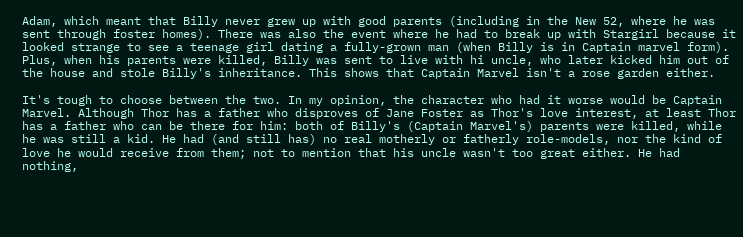Adam, which meant that Billy never grew up with good parents (including in the New 52, where he was sent through foster homes). There was also the event where he had to break up with Stargirl because it looked strange to see a teenage girl dating a fully-grown man (when Billy is in Captain marvel form). Plus, when his parents were killed, Billy was sent to live with hi uncle, who later kicked him out of the house and stole Billy's inheritance. This shows that Captain Marvel isn't a rose garden either.

It's tough to choose between the two. In my opinion, the character who had it worse would be Captain Marvel. Although Thor has a father who disproves of Jane Foster as Thor's love interest, at least Thor has a father who can be there for him: both of Billy's (Captain Marvel's) parents were killed, while he was still a kid. He had (and still has) no real motherly or fatherly role-models, nor the kind of love he would receive from them; not to mention that his uncle wasn't too great either. He had nothing,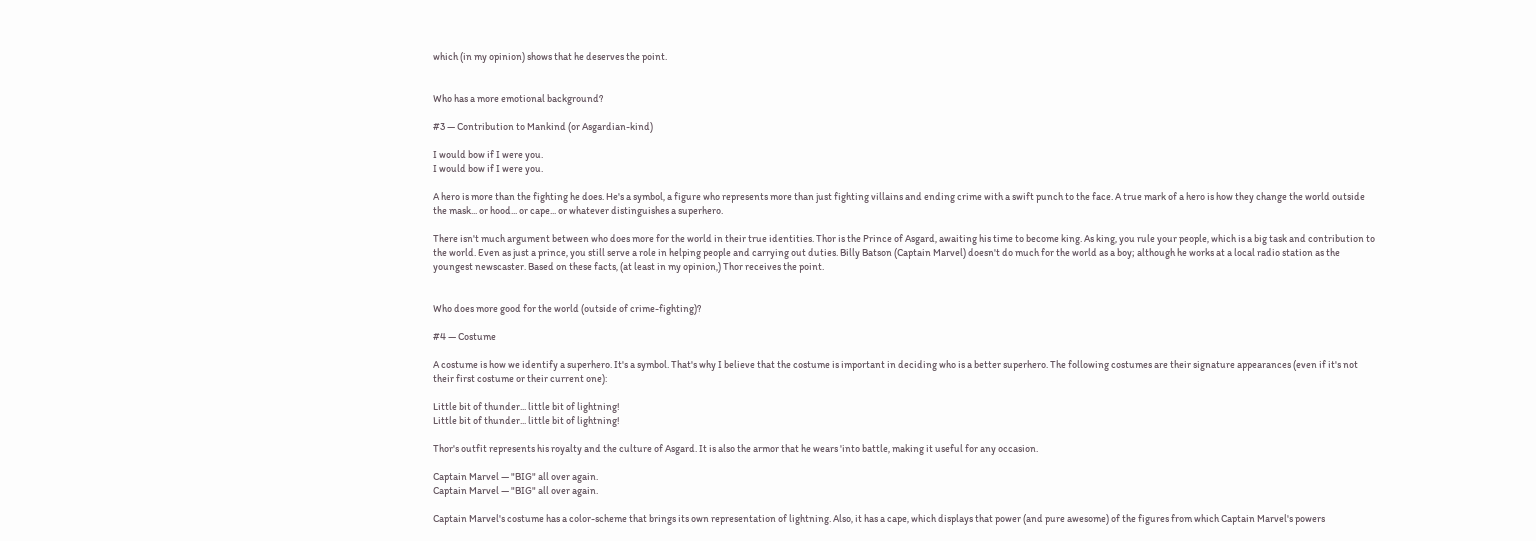which (in my opinion) shows that he deserves the point.


Who has a more emotional background?

#3 — Contribution to Mankind (or Asgardian-kind)

I would bow if I were you.
I would bow if I were you.

A hero is more than the fighting he does. He's a symbol, a figure who represents more than just fighting villains and ending crime with a swift punch to the face. A true mark of a hero is how they change the world outside the mask... or hood... or cape... or whatever distinguishes a superhero.

There isn't much argument between who does more for the world in their true identities. Thor is the Prince of Asgard, awaiting his time to become king. As king, you rule your people, which is a big task and contribution to the world. Even as just a prince, you still serve a role in helping people and carrying out duties. Billy Batson (Captain Marvel) doesn't do much for the world as a boy; although he works at a local radio station as the youngest newscaster. Based on these facts, (at least in my opinion,) Thor receives the point.


Who does more good for the world (outside of crime-fighting)?

#4 — Costume

A costume is how we identify a superhero. It's a symbol. That's why I believe that the costume is important in deciding who is a better superhero. The following costumes are their signature appearances (even if it's not their first costume or their current one):

Little bit of thunder... little bit of lightning!
Little bit of thunder... little bit of lightning!

Thor's outfit represents his royalty and the culture of Asgard. It is also the armor that he wears 'into battle, making it useful for any occasion.

Captain Marvel — "BIG" all over again.
Captain Marvel — "BIG" all over again.

Captain Marvel's costume has a color-scheme that brings its own representation of lightning. Also, it has a cape, which displays that power (and pure awesome) of the figures from which Captain Marvel's powers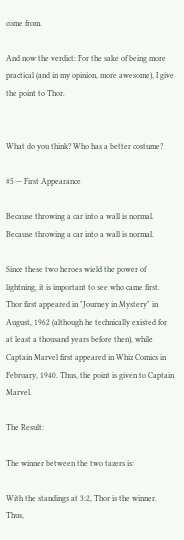come from.

And now the verdict: For the sake of being more practical (and in my opinion, more awesome), I give the point to Thor.


What do you think? Who has a better costume?

#5 — First Appearance

Because throwing a car into a wall is normal.
Because throwing a car into a wall is normal.

Since these two heroes wield the power of lightning, it is important to see who came first. Thor first appeared in "Journey in Mystery" in August, 1962 (although he technically existed for at least a thousand years before then), while Captain Marvel first appeared in Whiz Comics in February, 1940. Thus, the point is given to Captain Marvel.

The Result:

The winner between the two tazers is:

With the standings at 3:2, Thor is the winner. Thus,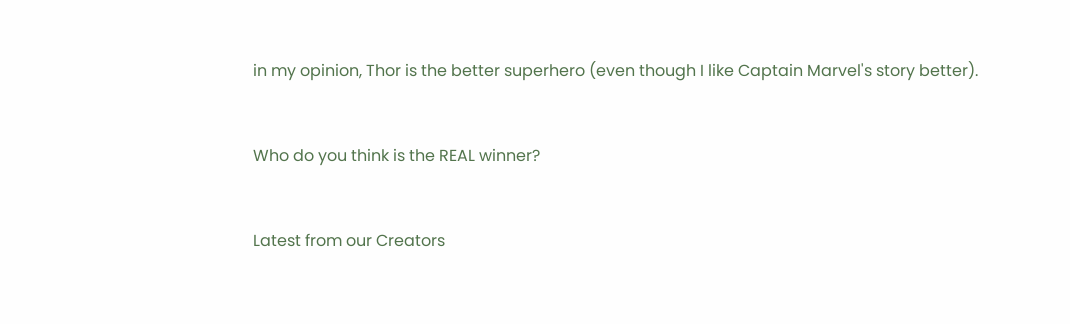in my opinion, Thor is the better superhero (even though I like Captain Marvel's story better).


Who do you think is the REAL winner?


Latest from our Creators